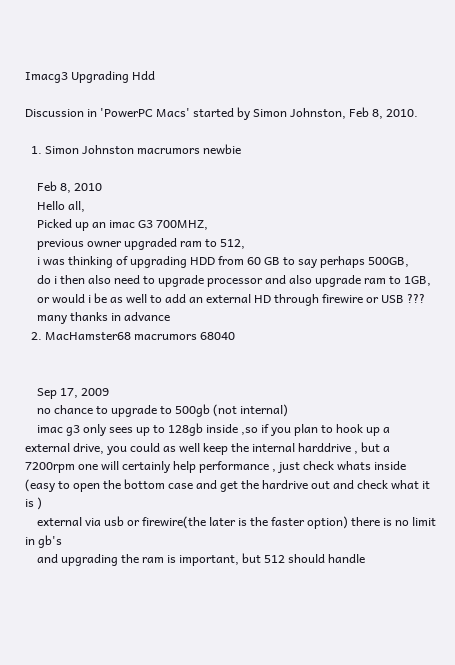Imacg3 Upgrading Hdd

Discussion in 'PowerPC Macs' started by Simon Johnston, Feb 8, 2010.

  1. Simon Johnston macrumors newbie

    Feb 8, 2010
    Hello all,
    Picked up an imac G3 700MHZ,
    previous owner upgraded ram to 512,
    i was thinking of upgrading HDD from 60 GB to say perhaps 500GB,
    do i then also need to upgrade processor and also upgrade ram to 1GB,
    or would i be as well to add an external HD through firewire or USB ???
    many thanks in advance
  2. MacHamster68 macrumors 68040


    Sep 17, 2009
    no chance to upgrade to 500gb (not internal)
    imac g3 only sees up to 128gb inside ,so if you plan to hook up a external drive, you could as well keep the internal harddrive , but a 7200rpm one will certainly help performance , just check whats inside (easy to open the bottom case and get the hardrive out and check what it is )
    external via usb or firewire(the later is the faster option) there is no limit in gb's
    and upgrading the ram is important, but 512 should handle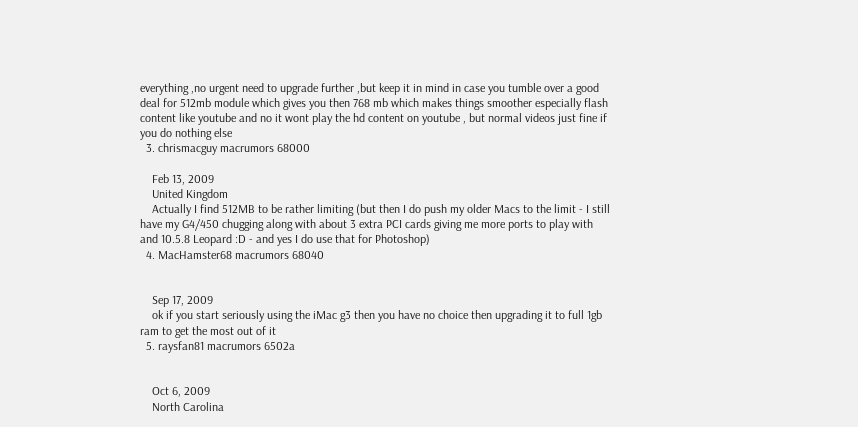everything ,no urgent need to upgrade further ,but keep it in mind in case you tumble over a good deal for 512mb module which gives you then 768 mb which makes things smoother especially flash content like youtube and no it wont play the hd content on youtube , but normal videos just fine if you do nothing else
  3. chrismacguy macrumors 68000

    Feb 13, 2009
    United Kingdom
    Actually I find 512MB to be rather limiting (but then I do push my older Macs to the limit - I still have my G4/450 chugging along with about 3 extra PCI cards giving me more ports to play with and 10.5.8 Leopard :D - and yes I do use that for Photoshop)
  4. MacHamster68 macrumors 68040


    Sep 17, 2009
    ok if you start seriously using the iMac g3 then you have no choice then upgrading it to full 1gb ram to get the most out of it
  5. raysfan81 macrumors 6502a


    Oct 6, 2009
    North Carolina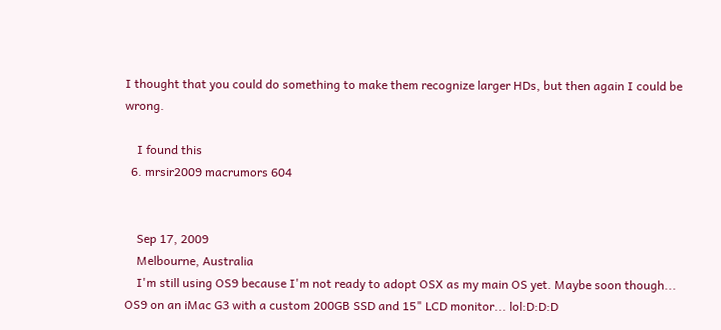I thought that you could do something to make them recognize larger HDs, but then again I could be wrong.

    I found this
  6. mrsir2009 macrumors 604


    Sep 17, 2009
    Melbourne, Australia
    I'm still using OS9 because I'm not ready to adopt OSX as my main OS yet. Maybe soon though... OS9 on an iMac G3 with a custom 200GB SSD and 15" LCD monitor... lol:D:D:D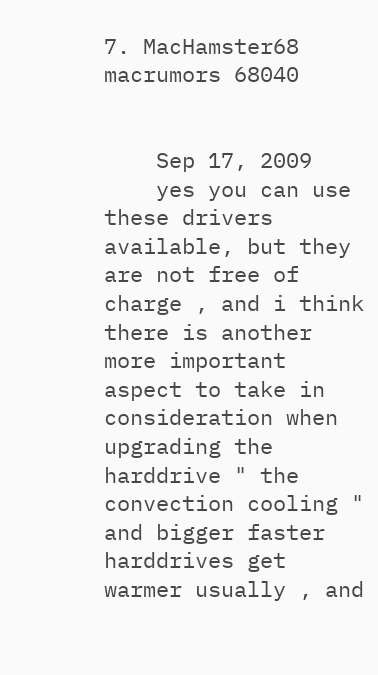7. MacHamster68 macrumors 68040


    Sep 17, 2009
    yes you can use these drivers available, but they are not free of charge , and i think there is another more important aspect to take in consideration when upgrading the harddrive " the convection cooling " and bigger faster harddrives get warmer usually , and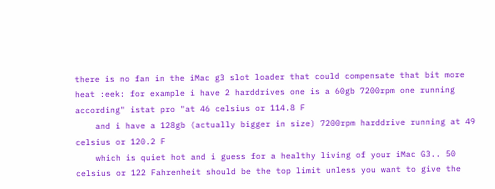there is no fan in the iMac g3 slot loader that could compensate that bit more heat :eek: for example i have 2 harddrives one is a 60gb 7200rpm one running according" istat pro "at 46 celsius or 114.8 F
    and i have a 128gb (actually bigger in size) 7200rpm harddrive running at 49 celsius or 120.2 F
    which is quiet hot and i guess for a healthy living of your iMac G3.. 50 celsius or 122 Fahrenheit should be the top limit unless you want to give the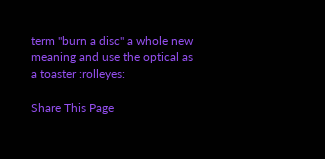term "burn a disc" a whole new meaning and use the optical as a toaster :rolleyes:

Share This Page